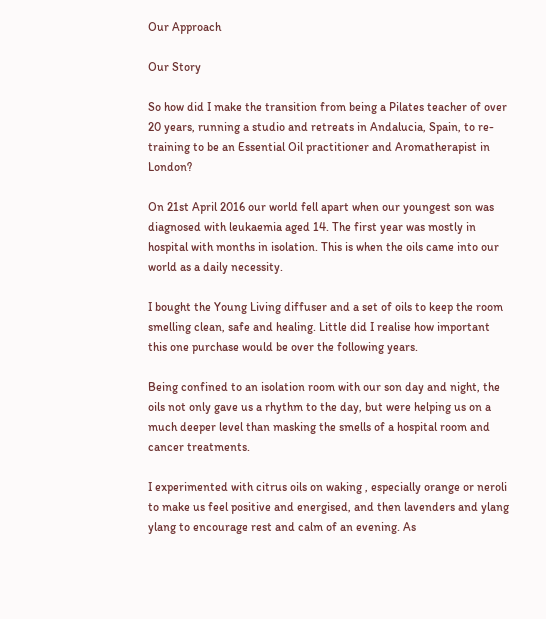Our Approach

Our Story

So how did I make the transition from being a Pilates teacher of over 20 years, running a studio and retreats in Andalucia, Spain, to re-training to be an Essential Oil practitioner and Aromatherapist in London?

On 21st April 2016 our world fell apart when our youngest son was diagnosed with leukaemia aged 14. The first year was mostly in hospital with months in isolation. This is when the oils came into our world as a daily necessity.

I bought the Young Living diffuser and a set of oils to keep the room smelling clean, safe and healing. Little did I realise how important this one purchase would be over the following years.

Being confined to an isolation room with our son day and night, the oils not only gave us a rhythm to the day, but were helping us on a much deeper level than masking the smells of a hospital room and cancer treatments.

I experimented with citrus oils on waking , especially orange or neroli to make us feel positive and energised, and then lavenders and ylang ylang to encourage rest and calm of an evening. As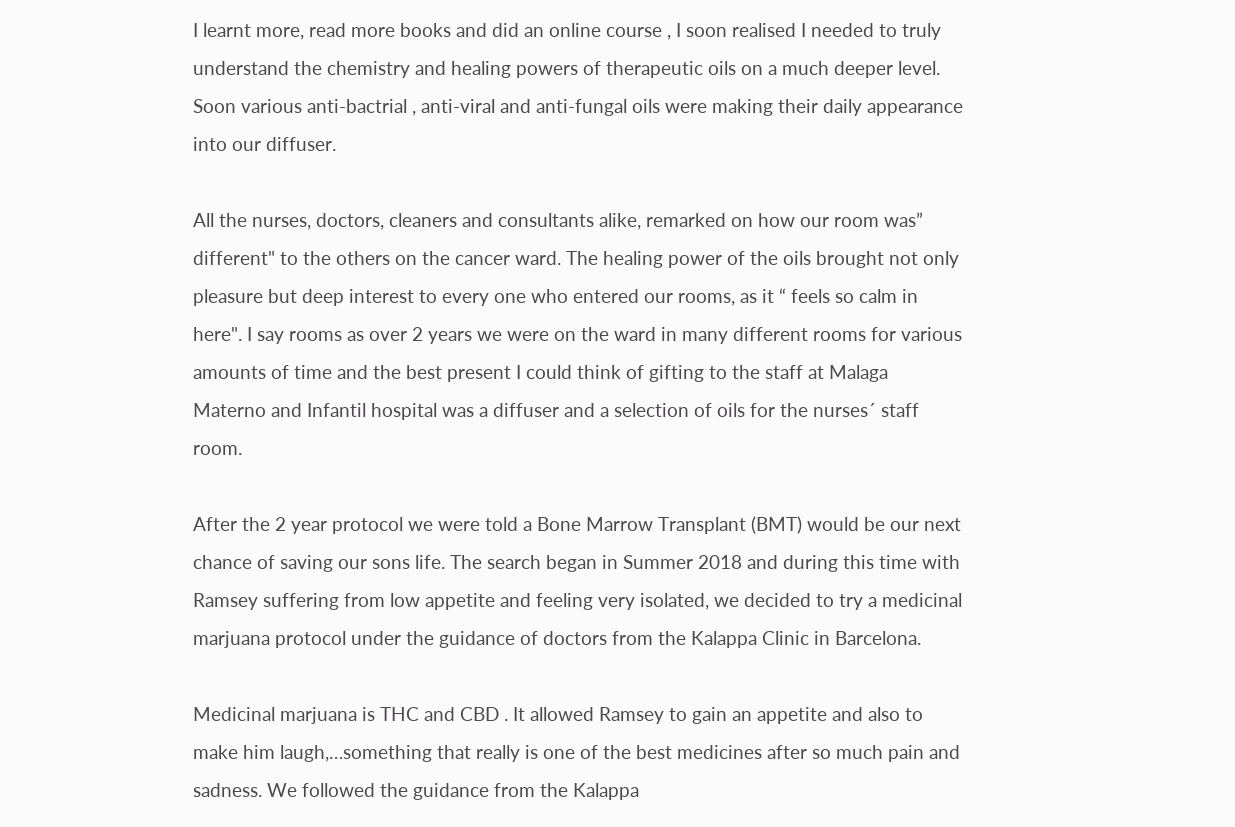I learnt more, read more books and did an online course , I soon realised I needed to truly understand the chemistry and healing powers of therapeutic oils on a much deeper level. Soon various anti-bactrial , anti-viral and anti-fungal oils were making their daily appearance into our diffuser.

All the nurses, doctors, cleaners and consultants alike, remarked on how our room was” different" to the others on the cancer ward. The healing power of the oils brought not only pleasure but deep interest to every one who entered our rooms, as it “ feels so calm in here". I say rooms as over 2 years we were on the ward in many different rooms for various amounts of time and the best present I could think of gifting to the staff at Malaga Materno and Infantil hospital was a diffuser and a selection of oils for the nurses´ staff room.

After the 2 year protocol we were told a Bone Marrow Transplant (BMT) would be our next chance of saving our sons life. The search began in Summer 2018 and during this time with Ramsey suffering from low appetite and feeling very isolated, we decided to try a medicinal marjuana protocol under the guidance of doctors from the Kalappa Clinic in Barcelona.

Medicinal marjuana is THC and CBD . It allowed Ramsey to gain an appetite and also to make him laugh,…something that really is one of the best medicines after so much pain and sadness. We followed the guidance from the Kalappa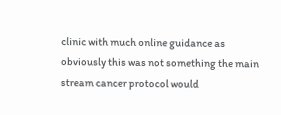clinic with much online guidance as obviously this was not something the main stream cancer protocol would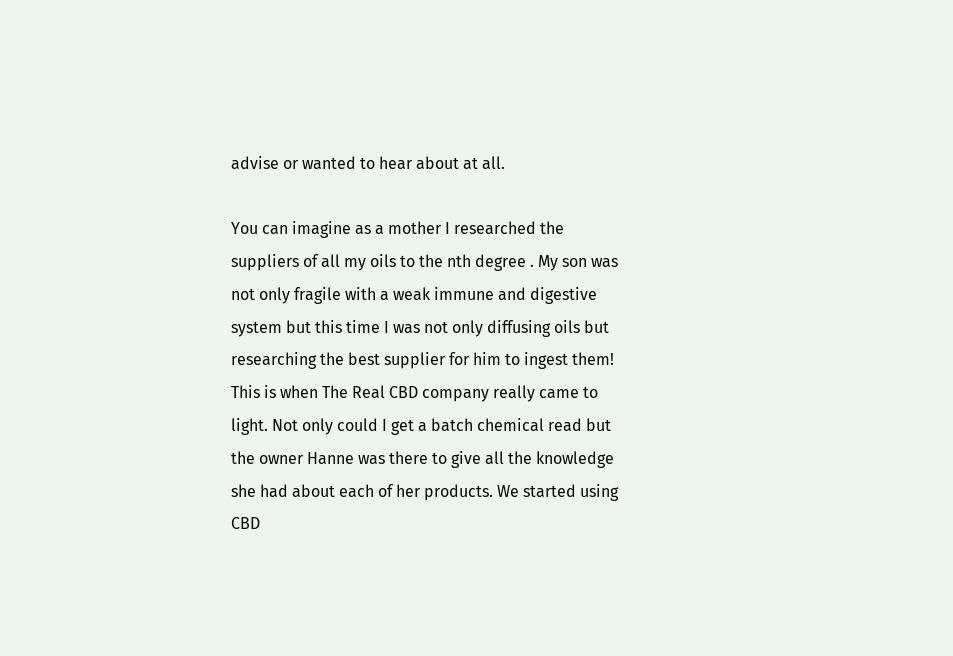advise or wanted to hear about at all.

You can imagine as a mother I researched the suppliers of all my oils to the nth degree . My son was not only fragile with a weak immune and digestive system but this time I was not only diffusing oils but researching the best supplier for him to ingest them!
This is when The Real CBD company really came to light. Not only could I get a batch chemical read but the owner Hanne was there to give all the knowledge she had about each of her products. We started using CBD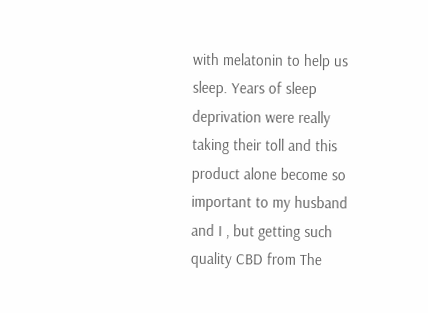with melatonin to help us sleep. Years of sleep deprivation were really taking their toll and this product alone become so important to my husband and I , but getting such quality CBD from The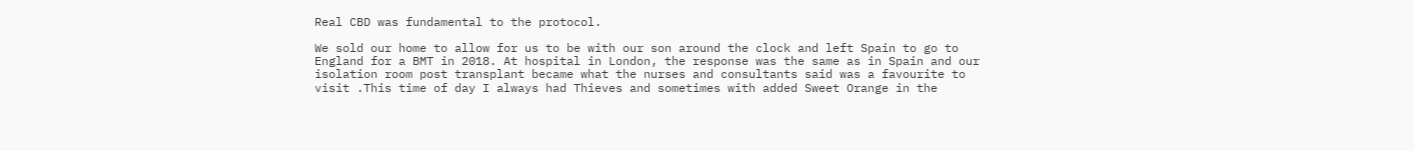Real CBD was fundamental to the protocol.

We sold our home to allow for us to be with our son around the clock and left Spain to go to England for a BMT in 2018. At hospital in London, the response was the same as in Spain and our isolation room post transplant became what the nurses and consultants said was a favourite to visit .This time of day I always had Thieves and sometimes with added Sweet Orange in the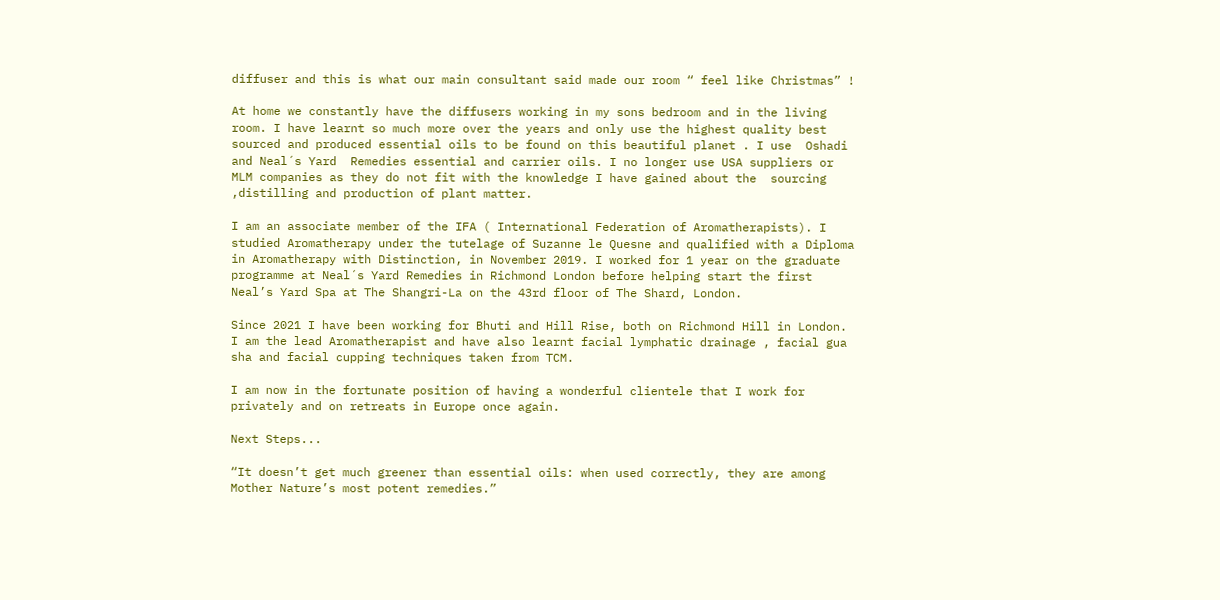diffuser and this is what our main consultant said made our room “ feel like Christmas” !

At home we constantly have the diffusers working in my sons bedroom and in the living room. I have learnt so much more over the years and only use the highest quality best sourced and produced essential oils to be found on this beautiful planet . I use  Oshadi and Neal´s Yard  Remedies essential and carrier oils. I no longer use USA suppliers or MLM companies as they do not fit with the knowledge I have gained about the  sourcing ,distilling and production of plant matter.

I am an associate member of the IFA ( International Federation of Aromatherapists). I  studied Aromatherapy under the tutelage of Suzanne le Quesne and qualified with a Diploma in Aromatherapy with Distinction, in November 2019. I worked for 1 year on the graduate programme at Neal´s Yard Remedies in Richmond London before helping start the first Neal’s Yard Spa at The Shangri-La on the 43rd floor of The Shard, London.

Since 2021 I have been working for Bhuti and Hill Rise, both on Richmond Hill in London. I am the lead Aromatherapist and have also learnt facial lymphatic drainage , facial gua sha and facial cupping techniques taken from TCM.

I am now in the fortunate position of having a wonderful clientele that I work for privately and on retreats in Europe once again.

Next Steps...

“It doesn’t get much greener than essential oils: when used correctly, they are among Mother Nature’s most potent remedies.”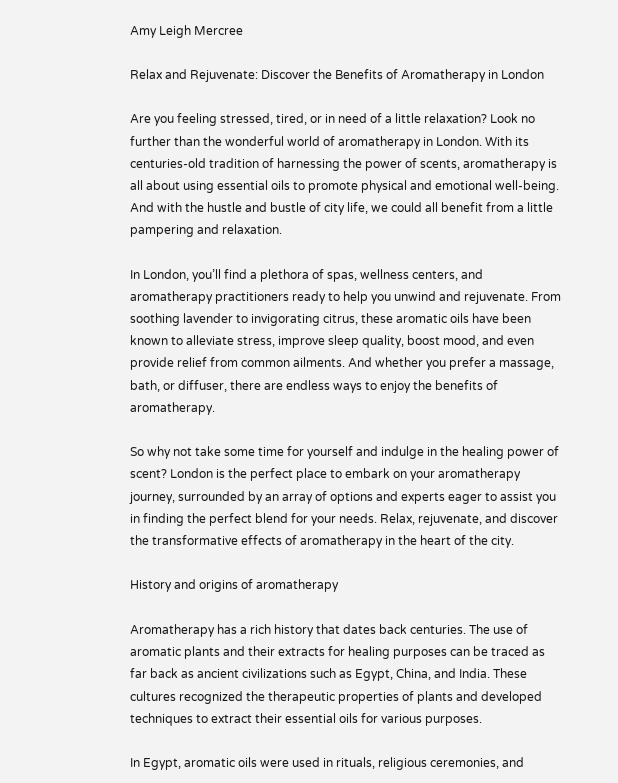Amy Leigh Mercree

Relax and Rejuvenate: Discover the Benefits of Aromatherapy in London

Are you feeling stressed, tired, or in need of a little relaxation? Look no further than the wonderful world of aromatherapy in London. With its centuries-old tradition of harnessing the power of scents, aromatherapy is all about using essential oils to promote physical and emotional well-being. And with the hustle and bustle of city life, we could all benefit from a little pampering and relaxation.

In London, you’ll find a plethora of spas, wellness centers, and aromatherapy practitioners ready to help you unwind and rejuvenate. From soothing lavender to invigorating citrus, these aromatic oils have been known to alleviate stress, improve sleep quality, boost mood, and even provide relief from common ailments. And whether you prefer a massage, bath, or diffuser, there are endless ways to enjoy the benefits of aromatherapy.

So why not take some time for yourself and indulge in the healing power of scent? London is the perfect place to embark on your aromatherapy journey, surrounded by an array of options and experts eager to assist you in finding the perfect blend for your needs. Relax, rejuvenate, and discover the transformative effects of aromatherapy in the heart of the city.

History and origins of aromatherapy

Aromatherapy has a rich history that dates back centuries. The use of aromatic plants and their extracts for healing purposes can be traced as far back as ancient civilizations such as Egypt, China, and India. These cultures recognized the therapeutic properties of plants and developed techniques to extract their essential oils for various purposes.

In Egypt, aromatic oils were used in rituals, religious ceremonies, and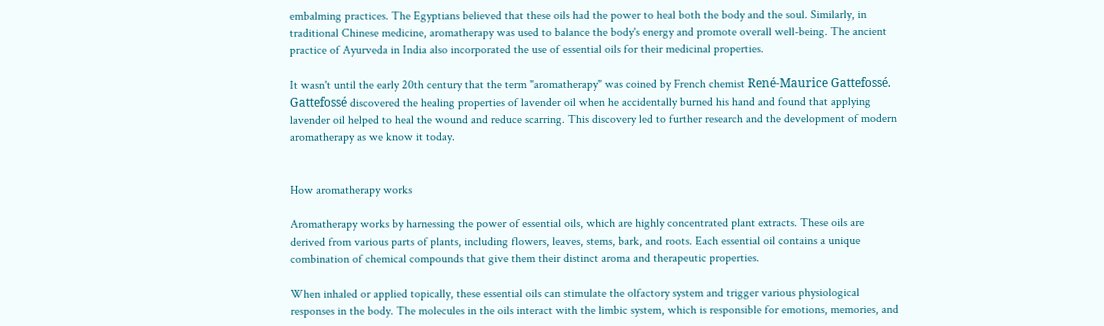embalming practices. The Egyptians believed that these oils had the power to heal both the body and the soul. Similarly, in traditional Chinese medicine, aromatherapy was used to balance the body's energy and promote overall well-being. The ancient practice of Ayurveda in India also incorporated the use of essential oils for their medicinal properties.

It wasn't until the early 20th century that the term "aromatherapy" was coined by French chemist René-Maurice Gattefossé. Gattefossé discovered the healing properties of lavender oil when he accidentally burned his hand and found that applying lavender oil helped to heal the wound and reduce scarring. This discovery led to further research and the development of modern aromatherapy as we know it today.


How aromatherapy works

Aromatherapy works by harnessing the power of essential oils, which are highly concentrated plant extracts. These oils are derived from various parts of plants, including flowers, leaves, stems, bark, and roots. Each essential oil contains a unique combination of chemical compounds that give them their distinct aroma and therapeutic properties.

When inhaled or applied topically, these essential oils can stimulate the olfactory system and trigger various physiological responses in the body. The molecules in the oils interact with the limbic system, which is responsible for emotions, memories, and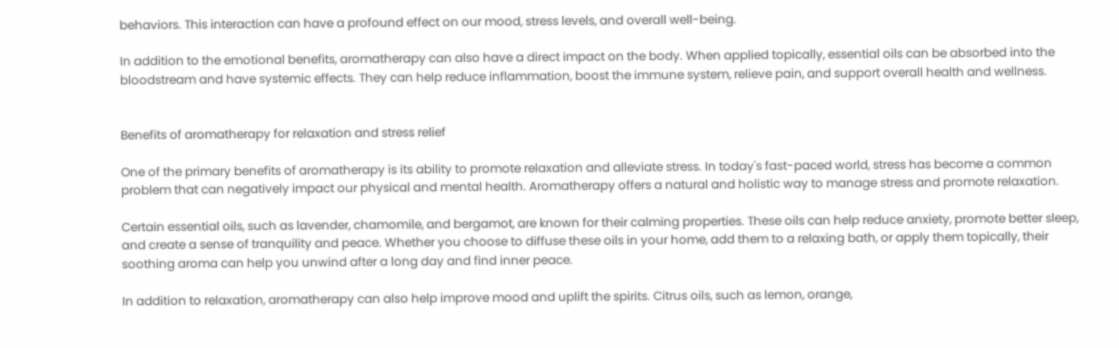behaviors. This interaction can have a profound effect on our mood, stress levels, and overall well-being.

In addition to the emotional benefits, aromatherapy can also have a direct impact on the body. When applied topically, essential oils can be absorbed into the bloodstream and have systemic effects. They can help reduce inflammation, boost the immune system, relieve pain, and support overall health and wellness.


Benefits of aromatherapy for relaxation and stress relief

One of the primary benefits of aromatherapy is its ability to promote relaxation and alleviate stress. In today's fast-paced world, stress has become a common problem that can negatively impact our physical and mental health. Aromatherapy offers a natural and holistic way to manage stress and promote relaxation.

Certain essential oils, such as lavender, chamomile, and bergamot, are known for their calming properties. These oils can help reduce anxiety, promote better sleep, and create a sense of tranquility and peace. Whether you choose to diffuse these oils in your home, add them to a relaxing bath, or apply them topically, their soothing aroma can help you unwind after a long day and find inner peace.

In addition to relaxation, aromatherapy can also help improve mood and uplift the spirits. Citrus oils, such as lemon, orange,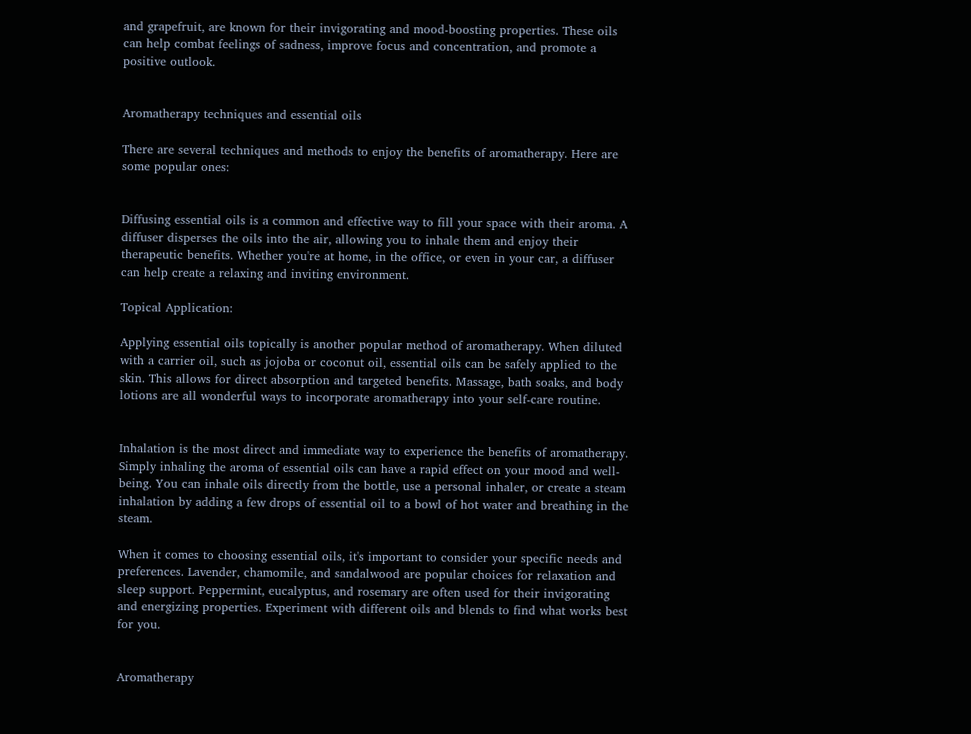and grapefruit, are known for their invigorating and mood-boosting properties. These oils can help combat feelings of sadness, improve focus and concentration, and promote a positive outlook.


Aromatherapy techniques and essential oils

There are several techniques and methods to enjoy the benefits of aromatherapy. Here are some popular ones:


Diffusing essential oils is a common and effective way to fill your space with their aroma. A diffuser disperses the oils into the air, allowing you to inhale them and enjoy their therapeutic benefits. Whether you're at home, in the office, or even in your car, a diffuser can help create a relaxing and inviting environment.

Topical Application:

Applying essential oils topically is another popular method of aromatherapy. When diluted with a carrier oil, such as jojoba or coconut oil, essential oils can be safely applied to the skin. This allows for direct absorption and targeted benefits. Massage, bath soaks, and body lotions are all wonderful ways to incorporate aromatherapy into your self-care routine.


Inhalation is the most direct and immediate way to experience the benefits of aromatherapy. Simply inhaling the aroma of essential oils can have a rapid effect on your mood and well-being. You can inhale oils directly from the bottle, use a personal inhaler, or create a steam inhalation by adding a few drops of essential oil to a bowl of hot water and breathing in the steam.

When it comes to choosing essential oils, it's important to consider your specific needs and preferences. Lavender, chamomile, and sandalwood are popular choices for relaxation and sleep support. Peppermint, eucalyptus, and rosemary are often used for their invigorating and energizing properties. Experiment with different oils and blends to find what works best for you.


Aromatherapy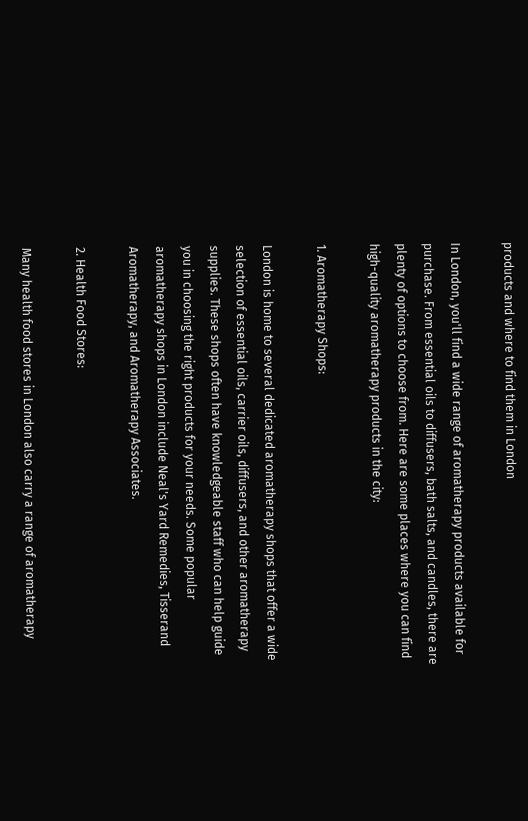products and where to find them in London

In London, you'll find a wide range of aromatherapy products available for purchase. From essential oils to diffusers, bath salts, and candles, there are plenty of options to choose from. Here are some places where you can find high-quality aromatherapy products in the city:

1. Aromatherapy Shops:

London is home to several dedicated aromatherapy shops that offer a wide selection of essential oils, carrier oils, diffusers, and other aromatherapy supplies. These shops often have knowledgeable staff who can help guide you in choosing the right products for your needs. Some popular aromatherapy shops in London include Neal's Yard Remedies, Tisserand Aromatherapy, and Aromatherapy Associates.

2. Health Food Stores:

Many health food stores in London also carry a range of aromatherapy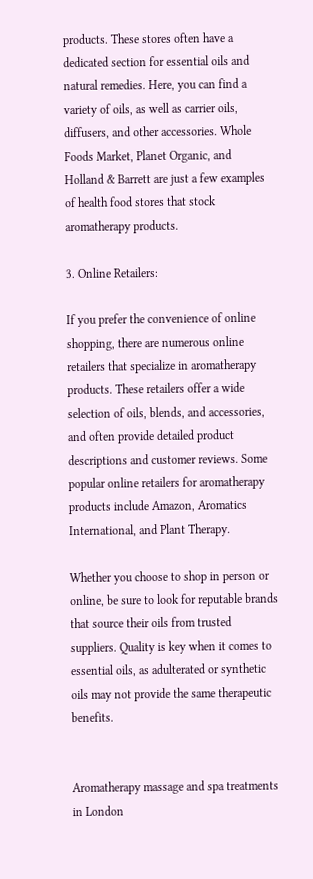products. These stores often have a dedicated section for essential oils and natural remedies. Here, you can find a variety of oils, as well as carrier oils, diffusers, and other accessories. Whole Foods Market, Planet Organic, and Holland & Barrett are just a few examples of health food stores that stock aromatherapy products.

3. Online Retailers:

If you prefer the convenience of online shopping, there are numerous online retailers that specialize in aromatherapy products. These retailers offer a wide selection of oils, blends, and accessories, and often provide detailed product descriptions and customer reviews. Some popular online retailers for aromatherapy products include Amazon, Aromatics International, and Plant Therapy.

Whether you choose to shop in person or online, be sure to look for reputable brands that source their oils from trusted suppliers. Quality is key when it comes to essential oils, as adulterated or synthetic oils may not provide the same therapeutic benefits.


Aromatherapy massage and spa treatments in London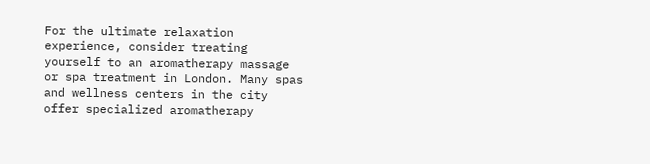For the ultimate relaxation experience, consider treating yourself to an aromatherapy massage or spa treatment in London. Many spas and wellness centers in the city offer specialized aromatherapy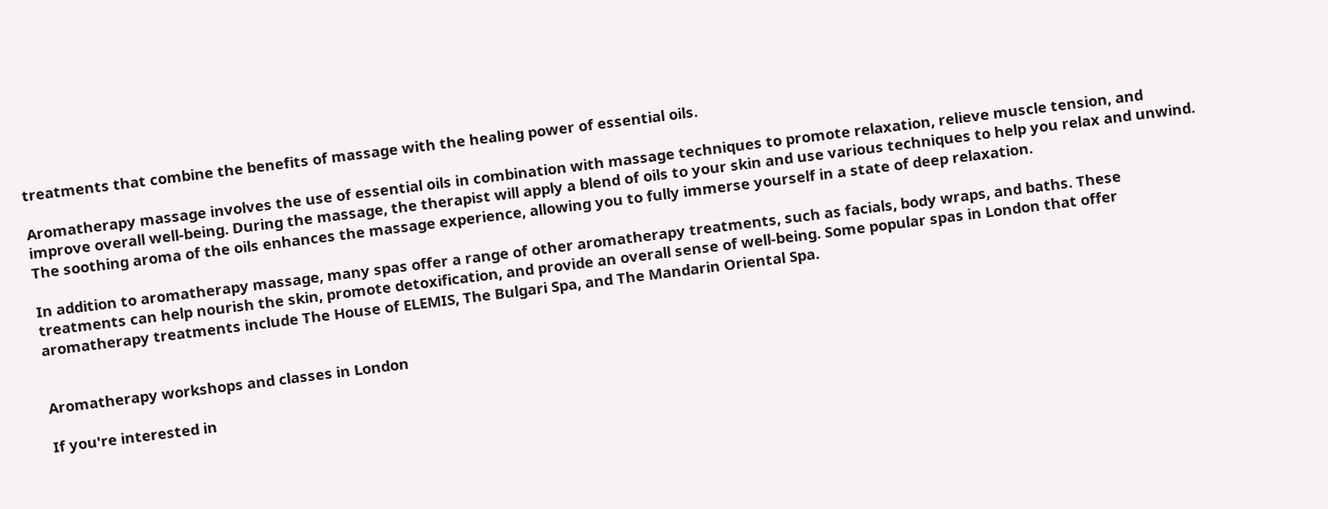treatments that combine the benefits of massage with the healing power of essential oils.

Aromatherapy massage involves the use of essential oils in combination with massage techniques to promote relaxation, relieve muscle tension, and improve overall well-being. During the massage, the therapist will apply a blend of oils to your skin and use various techniques to help you relax and unwind. The soothing aroma of the oils enhances the massage experience, allowing you to fully immerse yourself in a state of deep relaxation.

In addition to aromatherapy massage, many spas offer a range of other aromatherapy treatments, such as facials, body wraps, and baths. These treatments can help nourish the skin, promote detoxification, and provide an overall sense of well-being. Some popular spas in London that offer aromatherapy treatments include The House of ELEMIS, The Bulgari Spa, and The Mandarin Oriental Spa.


Aromatherapy workshops and classes in London

If you're interested in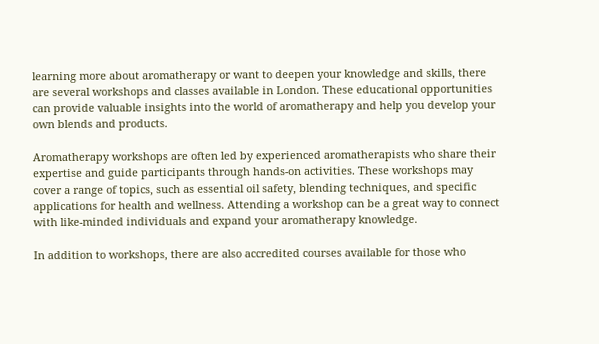learning more about aromatherapy or want to deepen your knowledge and skills, there are several workshops and classes available in London. These educational opportunities can provide valuable insights into the world of aromatherapy and help you develop your own blends and products.

Aromatherapy workshops are often led by experienced aromatherapists who share their expertise and guide participants through hands-on activities. These workshops may cover a range of topics, such as essential oil safety, blending techniques, and specific applications for health and wellness. Attending a workshop can be a great way to connect with like-minded individuals and expand your aromatherapy knowledge.

In addition to workshops, there are also accredited courses available for those who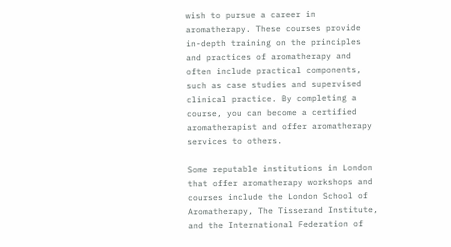wish to pursue a career in aromatherapy. These courses provide in-depth training on the principles and practices of aromatherapy and often include practical components, such as case studies and supervised clinical practice. By completing a course, you can become a certified aromatherapist and offer aromatherapy services to others.

Some reputable institutions in London that offer aromatherapy workshops and courses include the London School of Aromatherapy, The Tisserand Institute, and the International Federation of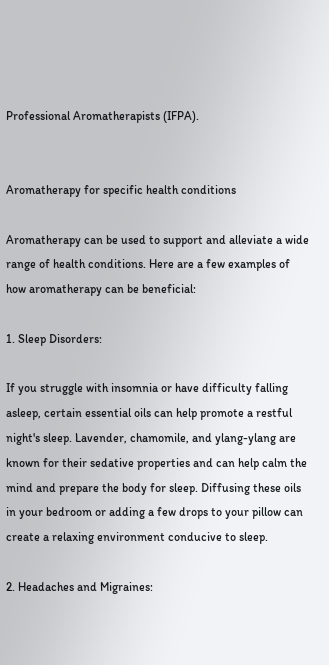Professional Aromatherapists (IFPA).


Aromatherapy for specific health conditions

Aromatherapy can be used to support and alleviate a wide range of health conditions. Here are a few examples of how aromatherapy can be beneficial:

1. Sleep Disorders:

If you struggle with insomnia or have difficulty falling asleep, certain essential oils can help promote a restful night's sleep. Lavender, chamomile, and ylang-ylang are known for their sedative properties and can help calm the mind and prepare the body for sleep. Diffusing these oils in your bedroom or adding a few drops to your pillow can create a relaxing environment conducive to sleep.

2. Headaches and Migraines: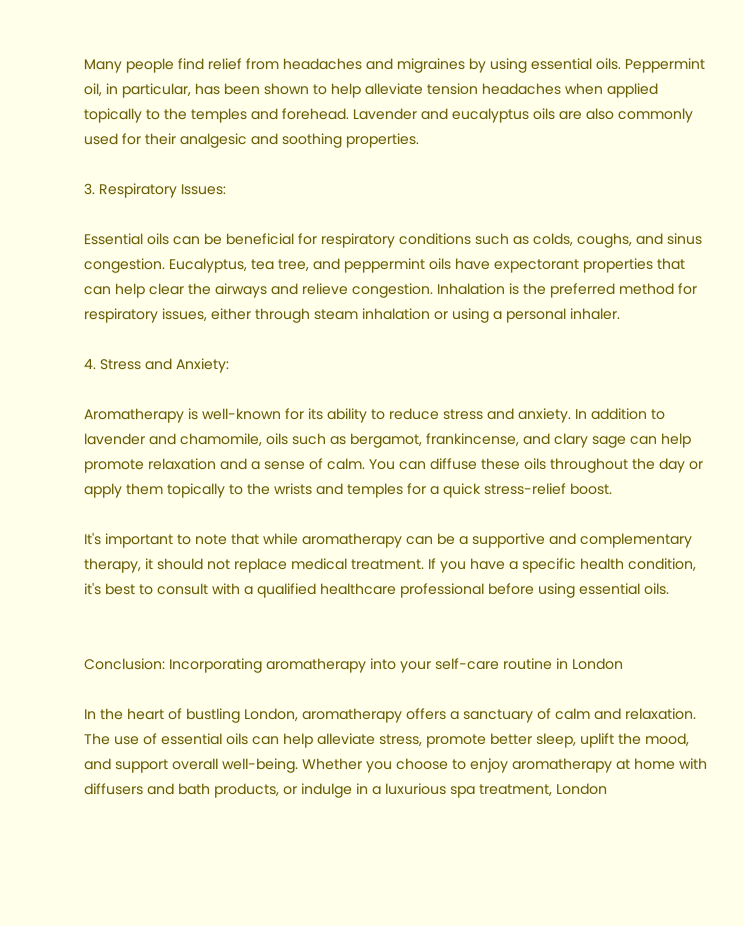Many people find relief from headaches and migraines by using essential oils. Peppermint oil, in particular, has been shown to help alleviate tension headaches when applied topically to the temples and forehead. Lavender and eucalyptus oils are also commonly used for their analgesic and soothing properties.

3. Respiratory Issues:

Essential oils can be beneficial for respiratory conditions such as colds, coughs, and sinus congestion. Eucalyptus, tea tree, and peppermint oils have expectorant properties that can help clear the airways and relieve congestion. Inhalation is the preferred method for respiratory issues, either through steam inhalation or using a personal inhaler.

4. Stress and Anxiety:

Aromatherapy is well-known for its ability to reduce stress and anxiety. In addition to lavender and chamomile, oils such as bergamot, frankincense, and clary sage can help promote relaxation and a sense of calm. You can diffuse these oils throughout the day or apply them topically to the wrists and temples for a quick stress-relief boost.

It's important to note that while aromatherapy can be a supportive and complementary therapy, it should not replace medical treatment. If you have a specific health condition, it's best to consult with a qualified healthcare professional before using essential oils.


Conclusion: Incorporating aromatherapy into your self-care routine in London

In the heart of bustling London, aromatherapy offers a sanctuary of calm and relaxation. The use of essential oils can help alleviate stress, promote better sleep, uplift the mood, and support overall well-being. Whether you choose to enjoy aromatherapy at home with diffusers and bath products, or indulge in a luxurious spa treatment, London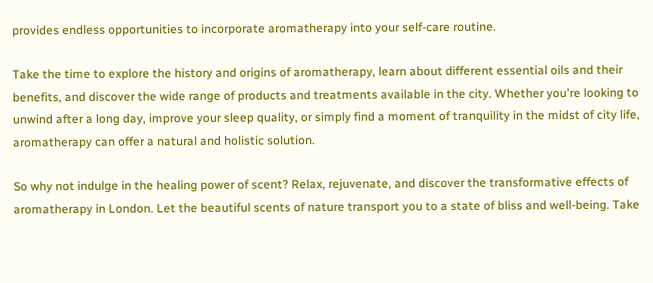provides endless opportunities to incorporate aromatherapy into your self-care routine.

Take the time to explore the history and origins of aromatherapy, learn about different essential oils and their benefits, and discover the wide range of products and treatments available in the city. Whether you're looking to unwind after a long day, improve your sleep quality, or simply find a moment of tranquility in the midst of city life, aromatherapy can offer a natural and holistic solution.

So why not indulge in the healing power of scent? Relax, rejuvenate, and discover the transformative effects of aromatherapy in London. Let the beautiful scents of nature transport you to a state of bliss and well-being. Take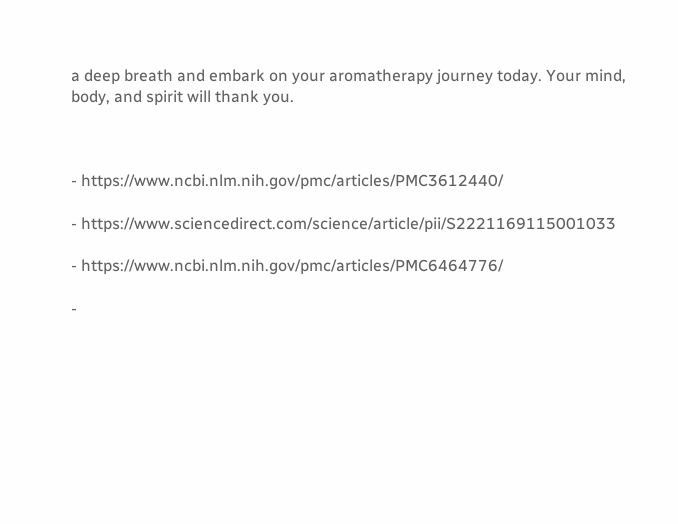a deep breath and embark on your aromatherapy journey today. Your mind, body, and spirit will thank you.



- https://www.ncbi.nlm.nih.gov/pmc/articles/PMC3612440/

- https://www.sciencedirect.com/science/article/pii/S2221169115001033

- https://www.ncbi.nlm.nih.gov/pmc/articles/PMC6464776/

-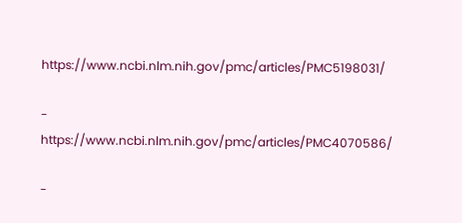https://www.ncbi.nlm.nih.gov/pmc/articles/PMC5198031/

- https://www.ncbi.nlm.nih.gov/pmc/articles/PMC4070586/

-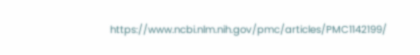https://www.ncbi.nlm.nih.gov/pmc/articles/PMC1142199/